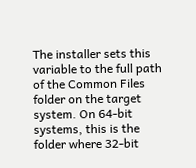The installer sets this variable to the full path of the Common Files folder on the target system. On 64-bit systems, this is the folder where 32-bit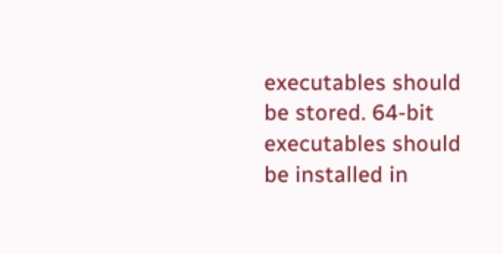executables should be stored. 64-bit executables should be installed in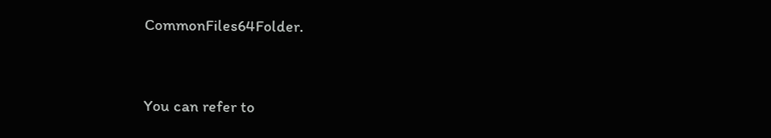CommonFiles64Folder.


You can refer to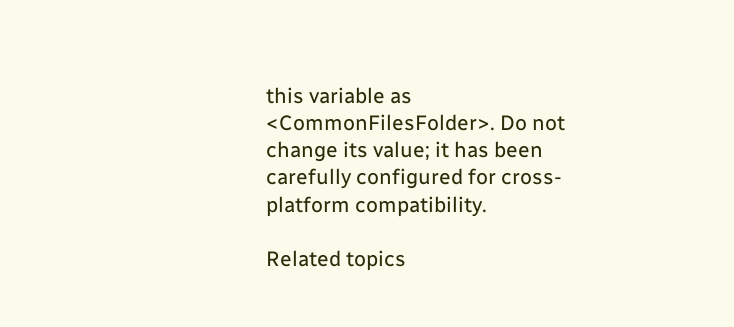this variable as <CommonFilesFolder>. Do not change its value; it has been carefully configured for cross-platform compatibility.

Related topics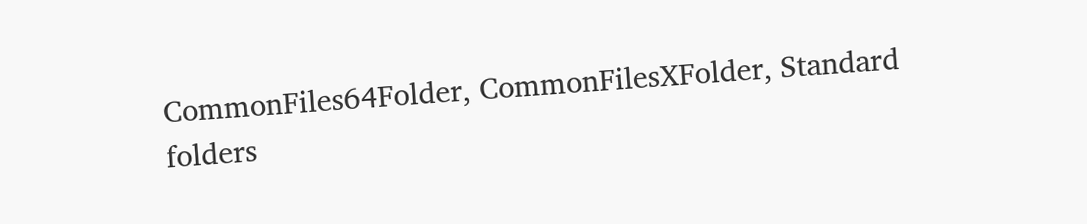CommonFiles64Folder, CommonFilesXFolder, Standard folders